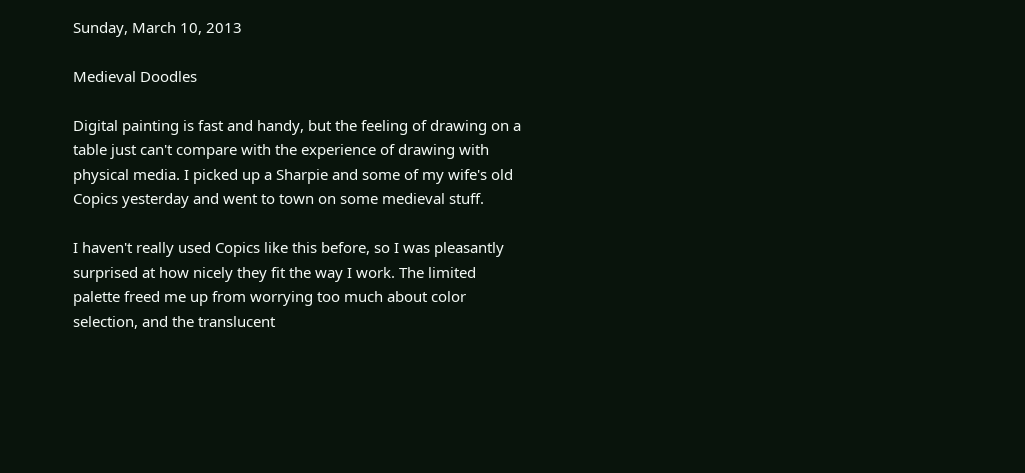Sunday, March 10, 2013

Medieval Doodles

Digital painting is fast and handy, but the feeling of drawing on a table just can't compare with the experience of drawing with physical media. I picked up a Sharpie and some of my wife's old Copics yesterday and went to town on some medieval stuff.

I haven't really used Copics like this before, so I was pleasantly surprised at how nicely they fit the way I work. The limited palette freed me up from worrying too much about color selection, and the translucent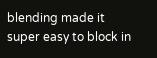blending made it super easy to block in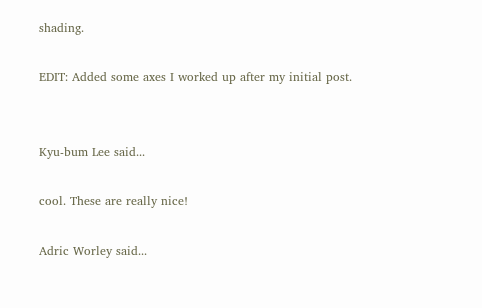shading.

EDIT: Added some axes I worked up after my initial post.


Kyu-bum Lee said...

cool. These are really nice!

Adric Worley said...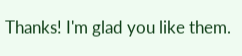Thanks! I'm glad you like them.